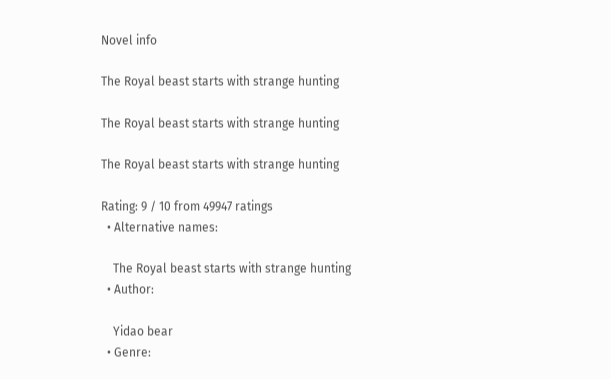Novel info

The Royal beast starts with strange hunting

The Royal beast starts with strange hunting

The Royal beast starts with strange hunting

Rating: 9 / 10 from 49947 ratings
  • Alternative names:

    The Royal beast starts with strange hunting
  • Author:

    Yidao bear
  • Genre: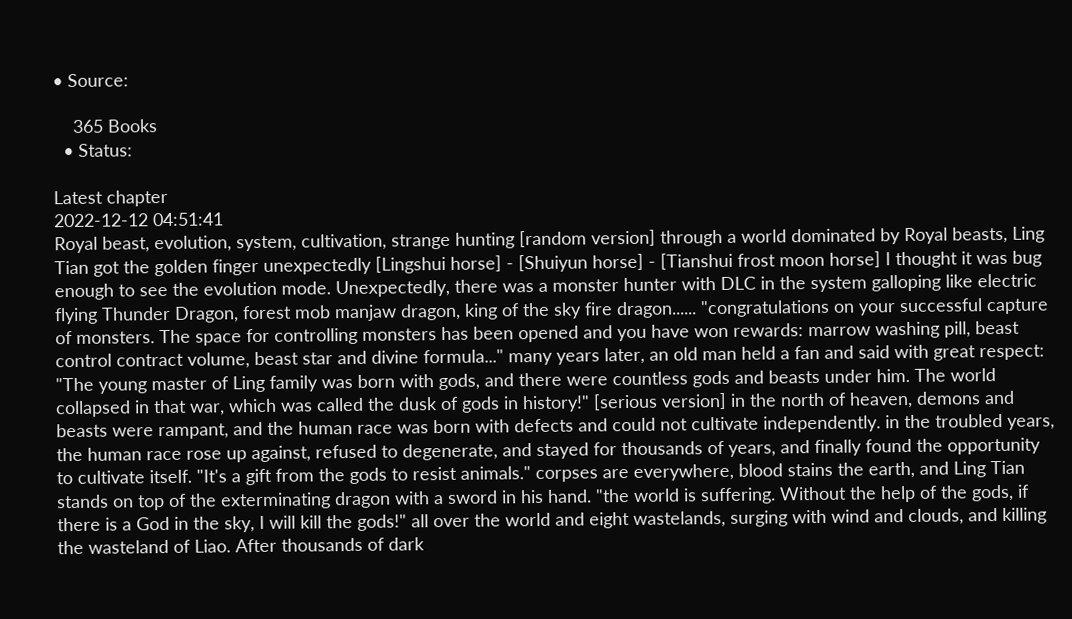• Source:

    365 Books
  • Status:

Latest chapter
2022-12-12 04:51:41
Royal beast, evolution, system, cultivation, strange hunting [random version] through a world dominated by Royal beasts, Ling Tian got the golden finger unexpectedly [Lingshui horse] - [Shuiyun horse] - [Tianshui frost moon horse] I thought it was bug enough to see the evolution mode. Unexpectedly, there was a monster hunter with DLC in the system galloping like electric flying Thunder Dragon, forest mob manjaw dragon, king of the sky fire dragon...... "congratulations on your successful capture of monsters. The space for controlling monsters has been opened and you have won rewards: marrow washing pill, beast control contract volume, beast star and divine formula..." many years later, an old man held a fan and said with great respect: "The young master of Ling family was born with gods, and there were countless gods and beasts under him. The world collapsed in that war, which was called the dusk of gods in history!" [serious version] in the north of heaven, demons and beasts were rampant, and the human race was born with defects and could not cultivate independently. in the troubled years, the human race rose up against, refused to degenerate, and stayed for thousands of years, and finally found the opportunity to cultivate itself. "It's a gift from the gods to resist animals." corpses are everywhere, blood stains the earth, and Ling Tian stands on top of the exterminating dragon with a sword in his hand. "the world is suffering. Without the help of the gods, if there is a God in the sky, I will kill the gods!" all over the world and eight wastelands, surging with wind and clouds, and killing the wasteland of Liao. After thousands of dark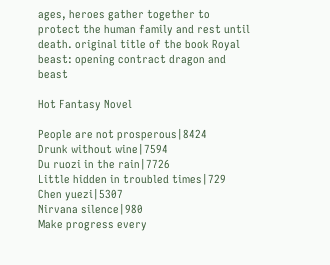ages, heroes gather together to protect the human family and rest until death. original title of the book Royal beast: opening contract dragon and beast

Hot Fantasy Novel

People are not prosperous|8424
Drunk without wine|7594
Du ruozi in the rain|7726
Little hidden in troubled times|729
Chen yuezi|5307
Nirvana silence|980
Make progress every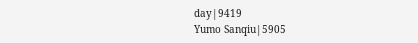day|9419
Yumo Sanqiu|5905